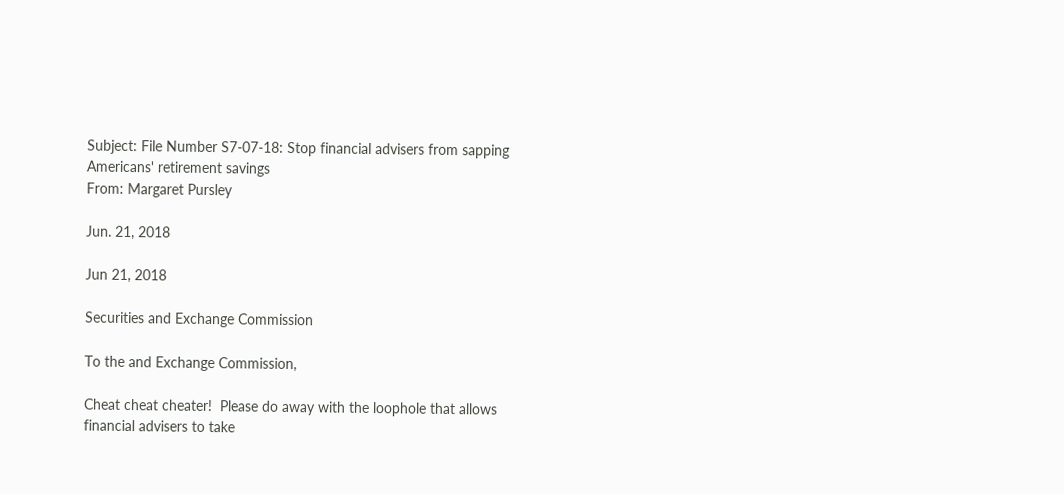Subject: File Number S7-07-18: Stop financial advisers from sapping Americans' retirement savings
From: Margaret Pursley

Jun. 21, 2018

Jun 21, 2018

Securities and Exchange Commission

To the and Exchange Commission,

Cheat cheat cheater!  Please do away with the loophole that allows
financial advisers to take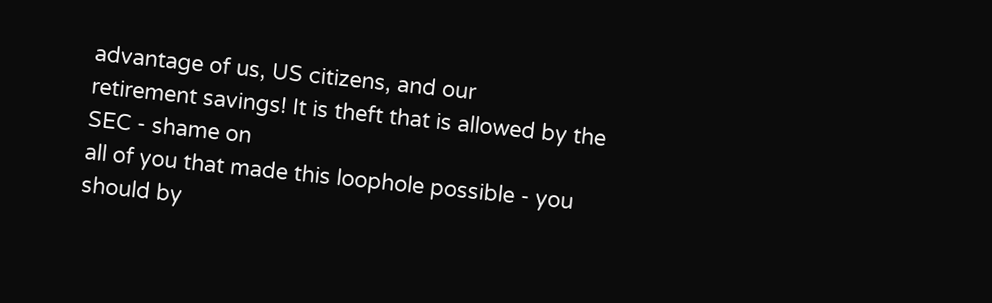advantage of us, US citizens, and our
retirement savings! It is theft that is allowed by the SEC - shame on
all of you that made this loophole possible - you should by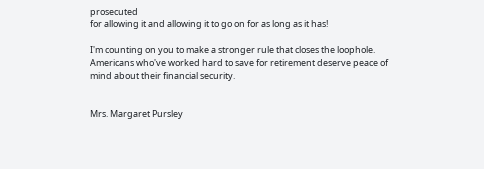prosecuted
for allowing it and allowing it to go on for as long as it has!

I'm counting on you to make a stronger rule that closes the loophole.
Americans who've worked hard to save for retirement deserve peace of
mind about their financial security.


Mrs. Margaret Pursley